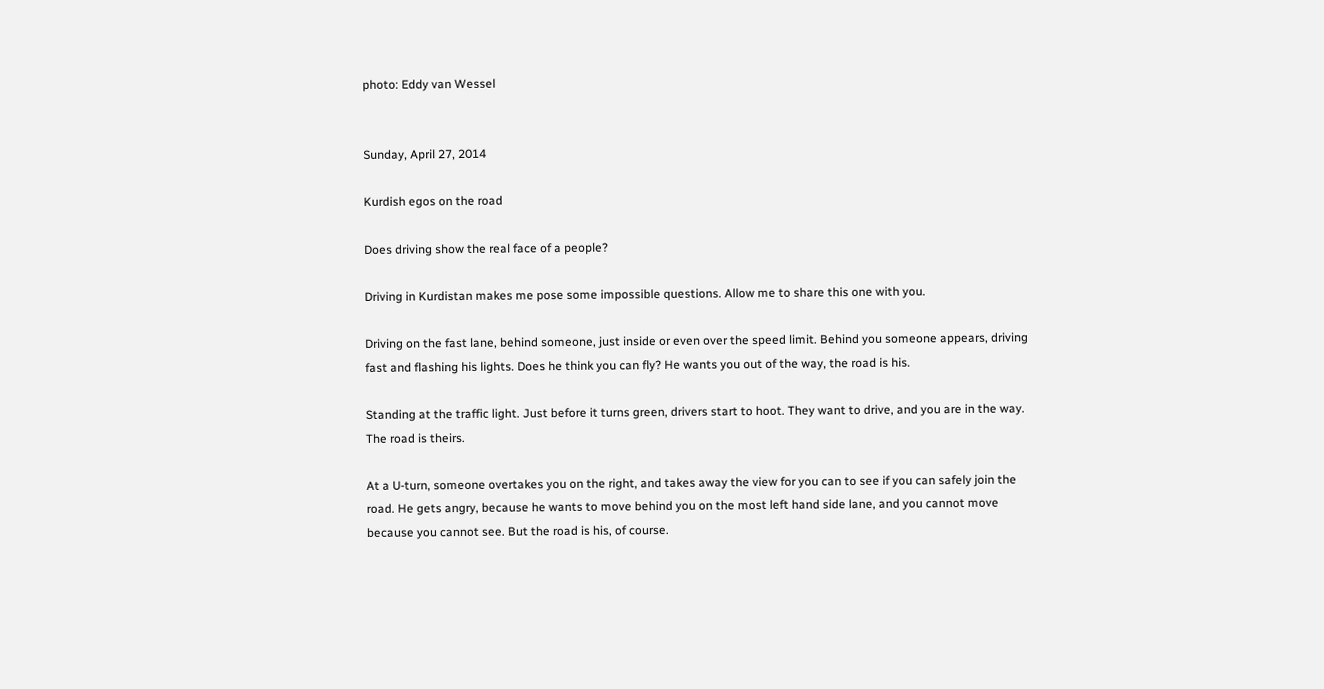photo: Eddy van Wessel


Sunday, April 27, 2014

Kurdish egos on the road

Does driving show the real face of a people?

Driving in Kurdistan makes me pose some impossible questions. Allow me to share this one with you.

Driving on the fast lane, behind someone, just inside or even over the speed limit. Behind you someone appears, driving fast and flashing his lights. Does he think you can fly? He wants you out of the way, the road is his.

Standing at the traffic light. Just before it turns green, drivers start to hoot. They want to drive, and you are in the way. The road is theirs.

At a U-turn, someone overtakes you on the right, and takes away the view for you can to see if you can safely join the road. He gets angry, because he wants to move behind you on the most left hand side lane, and you cannot move because you cannot see. But the road is his, of course.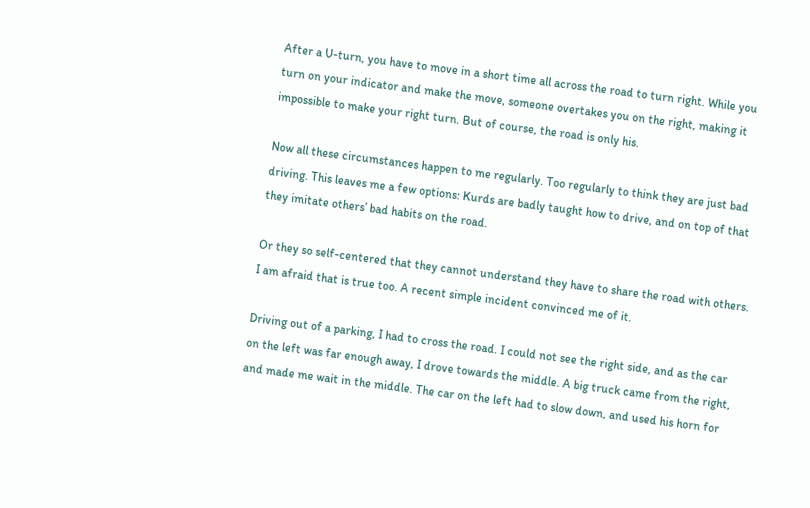After a U-turn, you have to move in a short time all across the road to turn right. While you turn on your indicator and make the move, someone overtakes you on the right, making it impossible to make your right turn. But of course, the road is only his.

Now all these circumstances happen to me regularly. Too regularly to think they are just bad driving. This leaves me a few options: Kurds are badly taught how to drive, and on top of that they imitate others’ bad habits on the road.

Or they so self-centered that they cannot understand they have to share the road with others. I am afraid that is true too. A recent simple incident convinced me of it.

Driving out of a parking, I had to cross the road. I could not see the right side, and as the car on the left was far enough away, I drove towards the middle. A big truck came from the right, and made me wait in the middle. The car on the left had to slow down, and used his horn for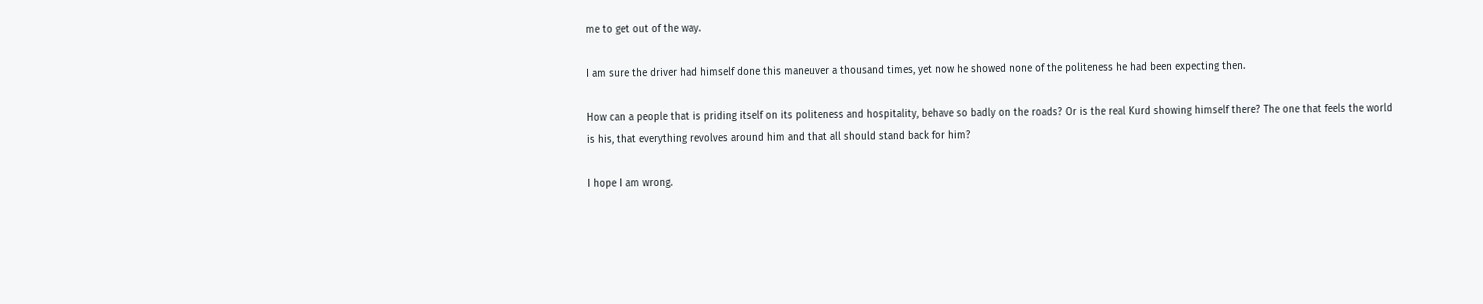me to get out of the way.

I am sure the driver had himself done this maneuver a thousand times, yet now he showed none of the politeness he had been expecting then.

How can a people that is priding itself on its politeness and hospitality, behave so badly on the roads? Or is the real Kurd showing himself there? The one that feels the world is his, that everything revolves around him and that all should stand back for him?

I hope I am wrong.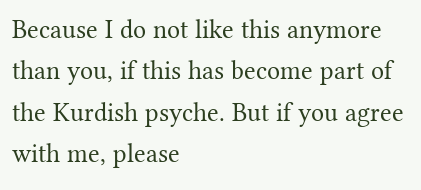Because I do not like this anymore than you, if this has become part of the Kurdish psyche. But if you agree with me, please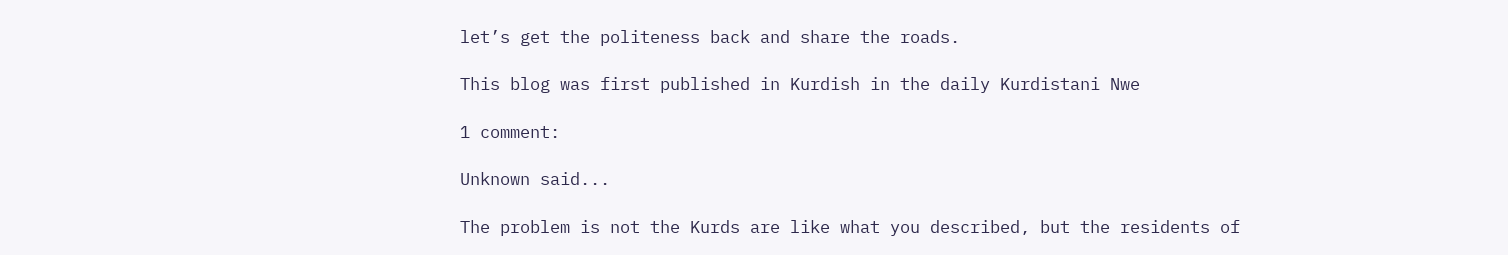let’s get the politeness back and share the roads.

This blog was first published in Kurdish in the daily Kurdistani Nwe

1 comment:

Unknown said...

The problem is not the Kurds are like what you described, but the residents of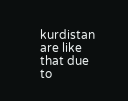kurdistan are like that due to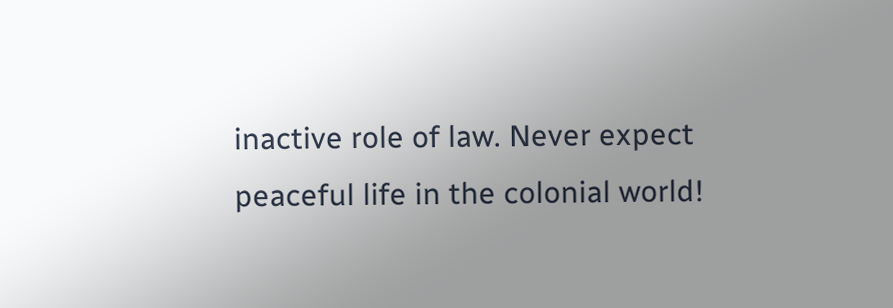inactive role of law. Never expect peaceful life in the colonial world!